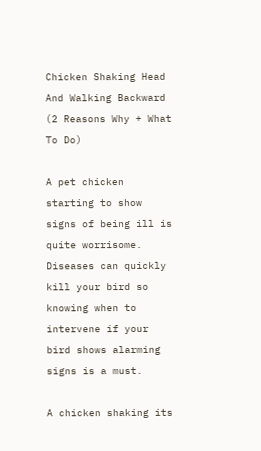Chicken Shaking Head And Walking Backward (2 Reasons Why + What To Do)

A pet chicken starting to show signs of being ill is quite worrisome. Diseases can quickly kill your bird so knowing when to intervene if your bird shows alarming signs is a must.

A chicken shaking its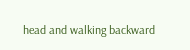head and walking backward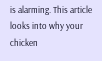is alarming. This article looks into why your chicken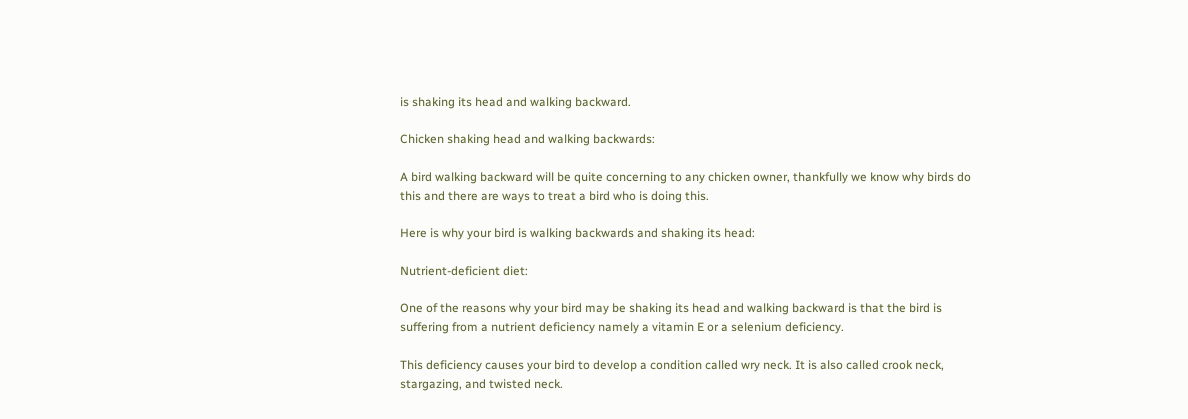is shaking its head and walking backward.

Chicken shaking head and walking backwards:

A bird walking backward will be quite concerning to any chicken owner, thankfully we know why birds do this and there are ways to treat a bird who is doing this.

Here is why your bird is walking backwards and shaking its head:

Nutrient-deficient diet:

One of the reasons why your bird may be shaking its head and walking backward is that the bird is suffering from a nutrient deficiency namely a vitamin E or a selenium deficiency.

This deficiency causes your bird to develop a condition called wry neck. It is also called crook neck, stargazing, and twisted neck.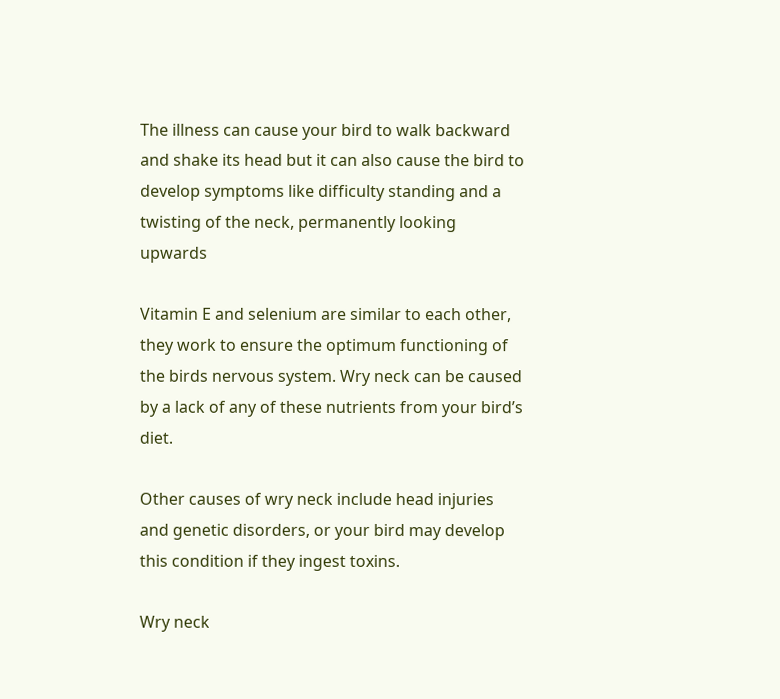The illness can cause your bird to walk backward and shake its head but it can also cause the bird to develop symptoms like difficulty standing and a twisting of the neck, permanently looking upwards

Vitamin E and selenium are similar to each other, they work to ensure the optimum functioning of the birds nervous system. Wry neck can be caused by a lack of any of these nutrients from your bird’s diet.

Other causes of wry neck include head injuries and genetic disorders, or your bird may develop this condition if they ingest toxins.

Wry neck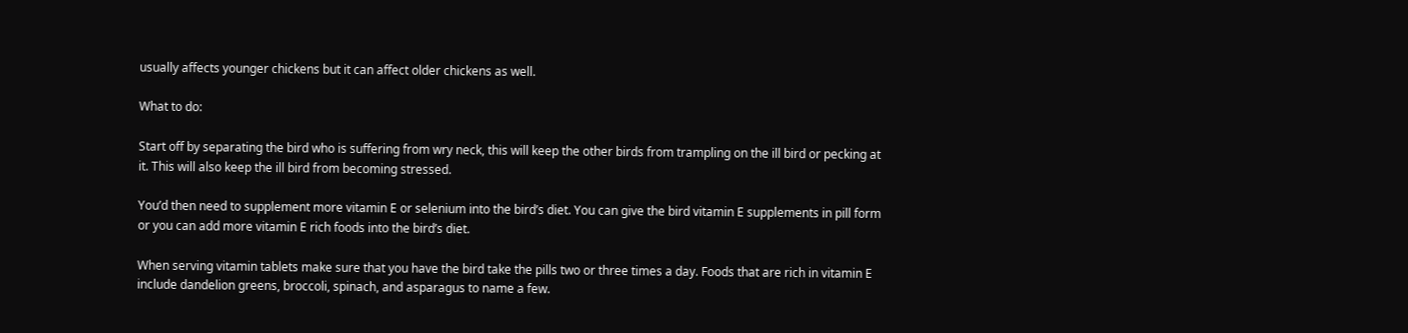usually affects younger chickens but it can affect older chickens as well.

What to do:

Start off by separating the bird who is suffering from wry neck, this will keep the other birds from trampling on the ill bird or pecking at it. This will also keep the ill bird from becoming stressed.

You’d then need to supplement more vitamin E or selenium into the bird’s diet. You can give the bird vitamin E supplements in pill form or you can add more vitamin E rich foods into the bird’s diet.

When serving vitamin tablets make sure that you have the bird take the pills two or three times a day. Foods that are rich in vitamin E include dandelion greens, broccoli, spinach, and asparagus to name a few.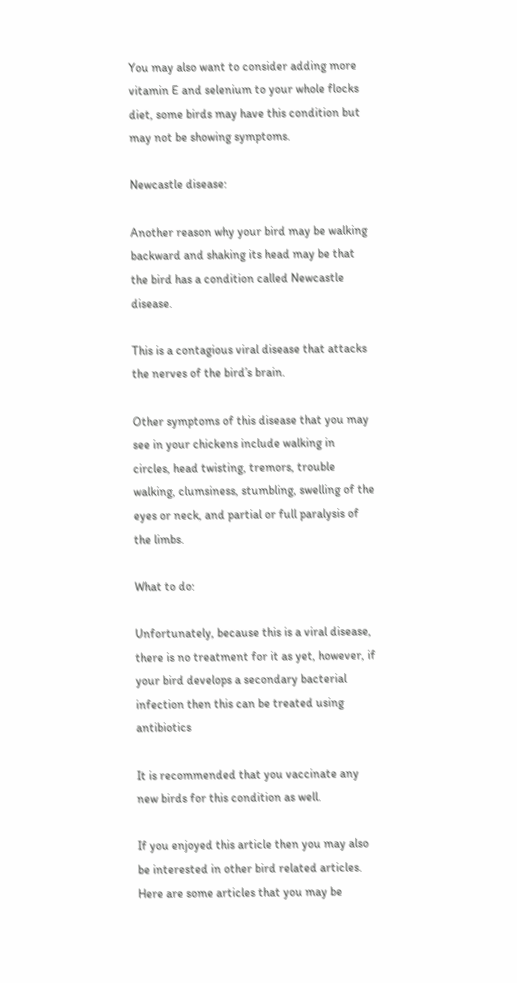You may also want to consider adding more vitamin E and selenium to your whole flocks diet, some birds may have this condition but may not be showing symptoms.

Newcastle disease:

Another reason why your bird may be walking backward and shaking its head may be that the bird has a condition called Newcastle disease.

This is a contagious viral disease that attacks the nerves of the bird’s brain.

Other symptoms of this disease that you may see in your chickens include walking in circles, head twisting, tremors, trouble walking, clumsiness, stumbling, swelling of the eyes or neck, and partial or full paralysis of the limbs.

What to do:

Unfortunately, because this is a viral disease, there is no treatment for it as yet, however, if your bird develops a secondary bacterial infection then this can be treated using antibiotics

It is recommended that you vaccinate any new birds for this condition as well.

If you enjoyed this article then you may also be interested in other bird related articles. Here are some articles that you may be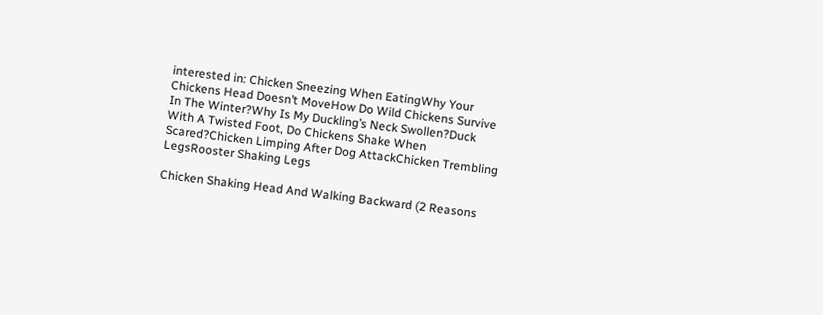interested in: Chicken Sneezing When EatingWhy Your Chickens Head Doesn’t MoveHow Do Wild Chickens Survive In The Winter?Why Is My Duckling’s Neck Swollen?Duck With A Twisted Foot, Do Chickens Shake When Scared?Chicken Limping After Dog AttackChicken Trembling LegsRooster Shaking Legs

Chicken Shaking Head And Walking Backward (2 Reasons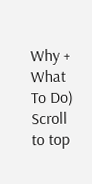Why + What To Do)
Scroll to top